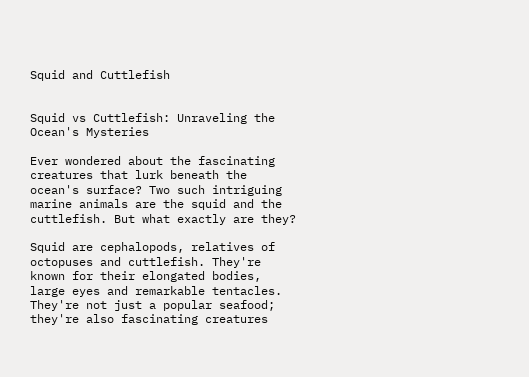Squid and Cuttlefish


Squid vs Cuttlefish: Unraveling the Ocean's Mysteries

Ever wondered about the fascinating creatures that lurk beneath the ocean's surface? Two such intriguing marine animals are the squid and the cuttlefish. But what exactly are they?

Squid are cephalopods, relatives of octopuses and cuttlefish. They're known for their elongated bodies, large eyes and remarkable tentacles. They're not just a popular seafood; they're also fascinating creatures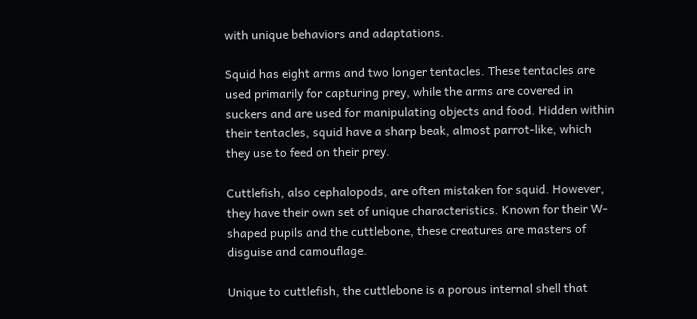with unique behaviors and adaptations.

Squid has eight arms and two longer tentacles. These tentacles are used primarily for capturing prey, while the arms are covered in suckers and are used for manipulating objects and food. Hidden within their tentacles, squid have a sharp beak, almost parrot-like, which they use to feed on their prey.

Cuttlefish, also cephalopods, are often mistaken for squid. However, they have their own set of unique characteristics. Known for their W-shaped pupils and the cuttlebone, these creatures are masters of disguise and camouflage.

Unique to cuttlefish, the cuttlebone is a porous internal shell that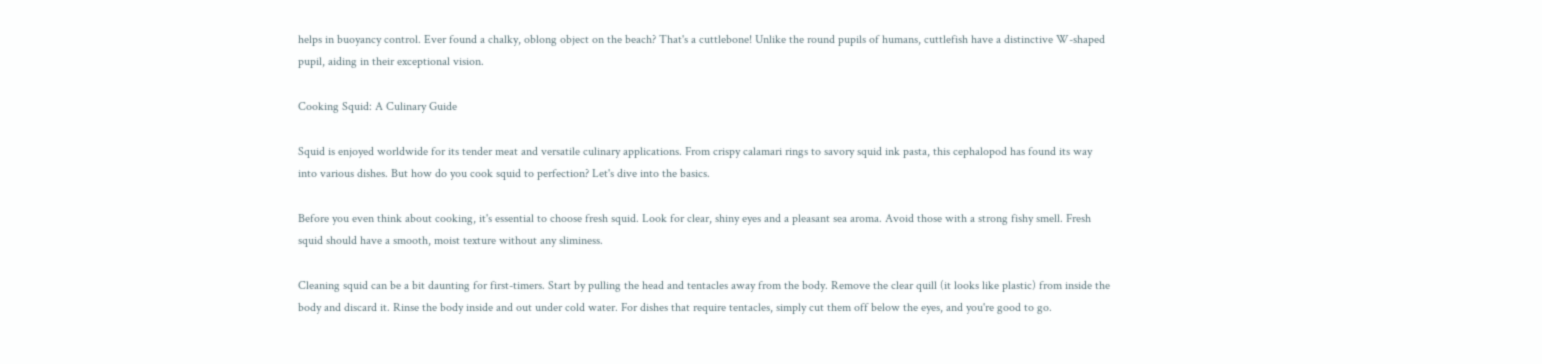helps in buoyancy control. Ever found a chalky, oblong object on the beach? That's a cuttlebone! Unlike the round pupils of humans, cuttlefish have a distinctive W-shaped pupil, aiding in their exceptional vision.

Cooking Squid: A Culinary Guide

Squid is enjoyed worldwide for its tender meat and versatile culinary applications. From crispy calamari rings to savory squid ink pasta, this cephalopod has found its way into various dishes. But how do you cook squid to perfection? Let's dive into the basics.

Before you even think about cooking, it's essential to choose fresh squid. Look for clear, shiny eyes and a pleasant sea aroma. Avoid those with a strong fishy smell. Fresh squid should have a smooth, moist texture without any sliminess.

Cleaning squid can be a bit daunting for first-timers. Start by pulling the head and tentacles away from the body. Remove the clear quill (it looks like plastic) from inside the body and discard it. Rinse the body inside and out under cold water. For dishes that require tentacles, simply cut them off below the eyes, and you're good to go.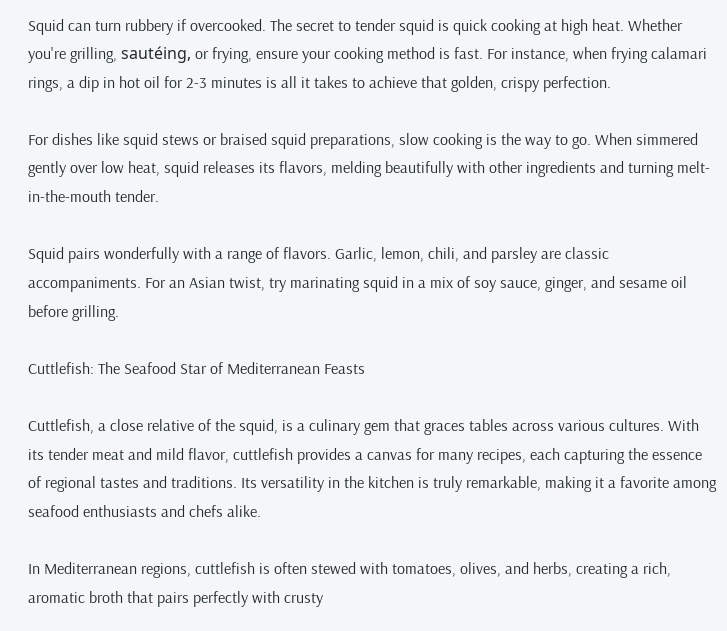Squid can turn rubbery if overcooked. The secret to tender squid is quick cooking at high heat. Whether you're grilling, sautéing, or frying, ensure your cooking method is fast. For instance, when frying calamari rings, a dip in hot oil for 2-3 minutes is all it takes to achieve that golden, crispy perfection.

For dishes like squid stews or braised squid preparations, slow cooking is the way to go. When simmered gently over low heat, squid releases its flavors, melding beautifully with other ingredients and turning melt-in-the-mouth tender.

Squid pairs wonderfully with a range of flavors. Garlic, lemon, chili, and parsley are classic accompaniments. For an Asian twist, try marinating squid in a mix of soy sauce, ginger, and sesame oil before grilling.

Cuttlefish: The Seafood Star of Mediterranean Feasts

Cuttlefish, a close relative of the squid, is a culinary gem that graces tables across various cultures. With its tender meat and mild flavor, cuttlefish provides a canvas for many recipes, each capturing the essence of regional tastes and traditions. Its versatility in the kitchen is truly remarkable, making it a favorite among seafood enthusiasts and chefs alike.

In Mediterranean regions, cuttlefish is often stewed with tomatoes, olives, and herbs, creating a rich, aromatic broth that pairs perfectly with crusty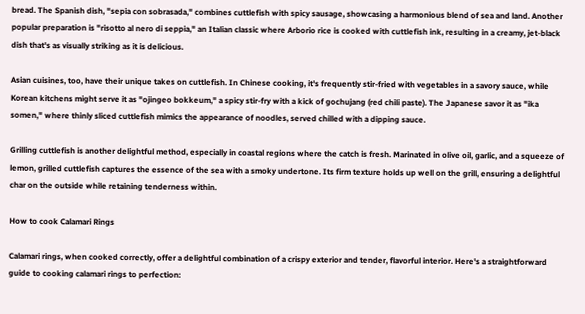bread. The Spanish dish, "sepia con sobrasada," combines cuttlefish with spicy sausage, showcasing a harmonious blend of sea and land. Another popular preparation is "risotto al nero di seppia," an Italian classic where Arborio rice is cooked with cuttlefish ink, resulting in a creamy, jet-black dish that's as visually striking as it is delicious.

Asian cuisines, too, have their unique takes on cuttlefish. In Chinese cooking, it's frequently stir-fried with vegetables in a savory sauce, while Korean kitchens might serve it as "ojingeo bokkeum," a spicy stir-fry with a kick of gochujang (red chili paste). The Japanese savor it as "ika somen," where thinly sliced cuttlefish mimics the appearance of noodles, served chilled with a dipping sauce.

Grilling cuttlefish is another delightful method, especially in coastal regions where the catch is fresh. Marinated in olive oil, garlic, and a squeeze of lemon, grilled cuttlefish captures the essence of the sea with a smoky undertone. Its firm texture holds up well on the grill, ensuring a delightful char on the outside while retaining tenderness within.

How to cook Calamari Rings

Calamari rings, when cooked correctly, offer a delightful combination of a crispy exterior and tender, flavorful interior. Here's a straightforward guide to cooking calamari rings to perfection: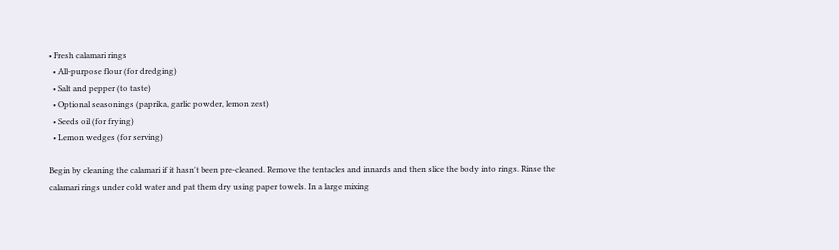• Fresh calamari rings
  • All-purpose flour (for dredging)
  • Salt and pepper (to taste)
  • Optional seasonings (paprika, garlic powder, lemon zest)
  • Seeds oil (for frying)
  • Lemon wedges (for serving)

Begin by cleaning the calamari if it hasn't been pre-cleaned. Remove the tentacles and innards and then slice the body into rings. Rinse the calamari rings under cold water and pat them dry using paper towels. In a large mixing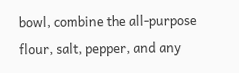bowl, combine the all-purpose flour, salt, pepper, and any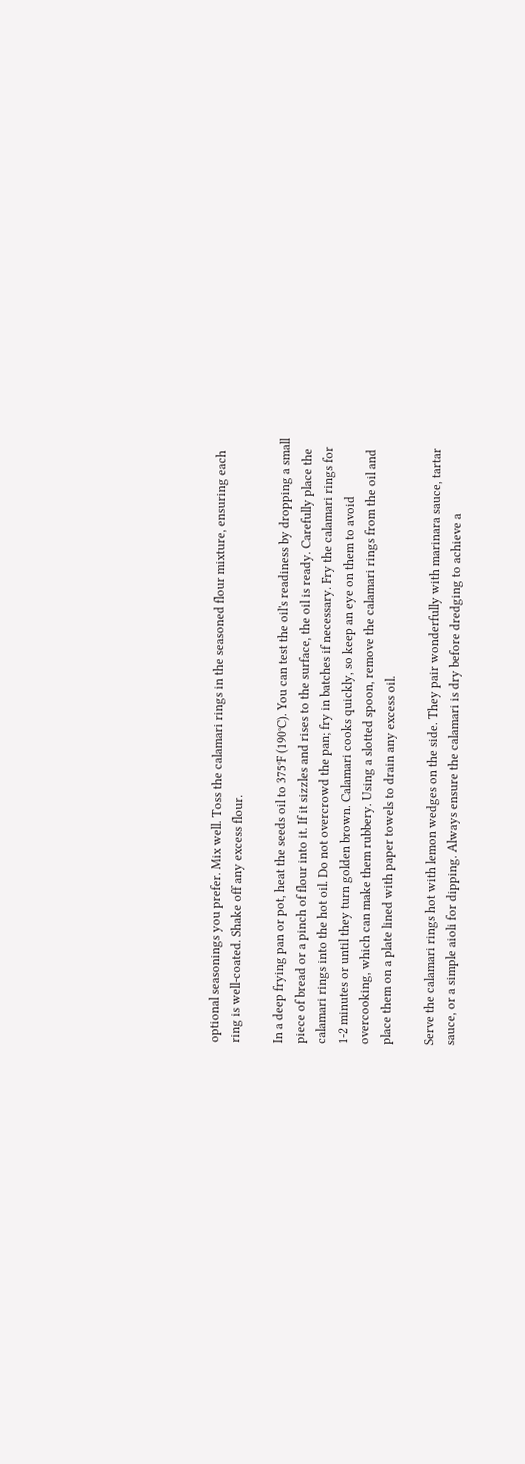optional seasonings you prefer. Mix well. Toss the calamari rings in the seasoned flour mixture, ensuring each ring is well-coated. Shake off any excess flour.

In a deep frying pan or pot, heat the seeds oil to 375°F (190°C). You can test the oil's readiness by dropping a small piece of bread or a pinch of flour into it. If it sizzles and rises to the surface, the oil is ready. Carefully place the calamari rings into the hot oil. Do not overcrowd the pan; fry in batches if necessary. Fry the calamari rings for 1-2 minutes or until they turn golden brown. Calamari cooks quickly, so keep an eye on them to avoid overcooking, which can make them rubbery. Using a slotted spoon, remove the calamari rings from the oil and place them on a plate lined with paper towels to drain any excess oil.

Serve the calamari rings hot with lemon wedges on the side. They pair wonderfully with marinara sauce, tartar sauce, or a simple aioli for dipping. Always ensure the calamari is dry before dredging to achieve a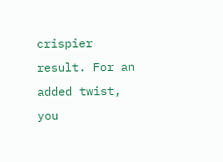crispier result. For an added twist, you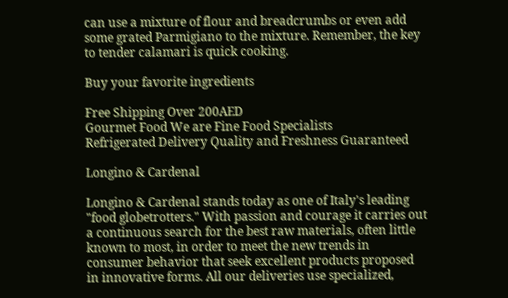can use a mixture of flour and breadcrumbs or even add some grated Parmigiano to the mixture. Remember, the key to tender calamari is quick cooking.

Buy your favorite ingredients

Free Shipping Over 200AED
Gourmet Food We are Fine Food Specialists
Refrigerated Delivery Quality and Freshness Guaranteed

Longino & Cardenal

Longino & Cardenal stands today as one of Italy's leading "food globetrotters." With passion and courage it carries out a continuous search for the best raw materials, often little known to most, in order to meet the new trends in consumer behavior that seek excellent products proposed in innovative forms. All our deliveries use specialized,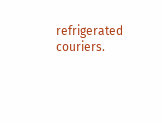refrigerated couriers.